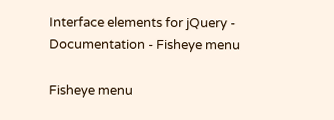Interface elements for jQuery - Documentation - Fisheye menu

Fisheye menu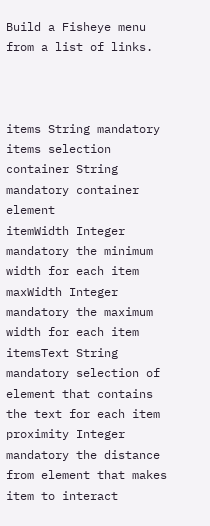Build a Fisheye menu from a list of links.



items String mandatory items selection
container String mandatory container element
itemWidth Integer mandatory the minimum width for each item
maxWidth Integer mandatory the maximum width for each item
itemsText String mandatory selection of element that contains the text for each item
proximity Integer mandatory the distance from element that makes item to interact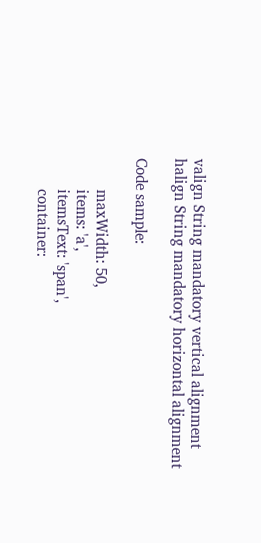valign String mandatory vertical alignment
halign String mandatory horizontal alignment

Code sample:

        maxWidth: 50,
        items: 'a',
        itemsText: 'span',
        container: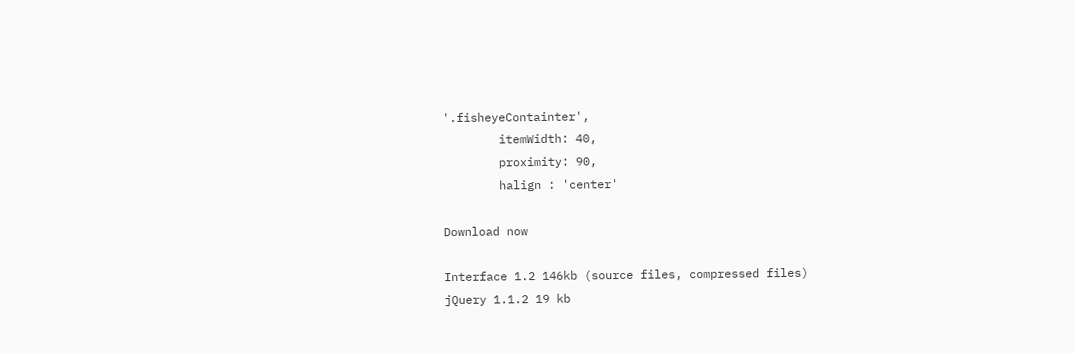'.fisheyeContainter',
        itemWidth: 40,
        proximity: 90,
        halign : 'center'

Download now

Interface 1.2 146kb (source files, compressed files)
jQuery 1.1.2 19 kb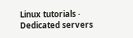Linux tutorials · Dedicated servers